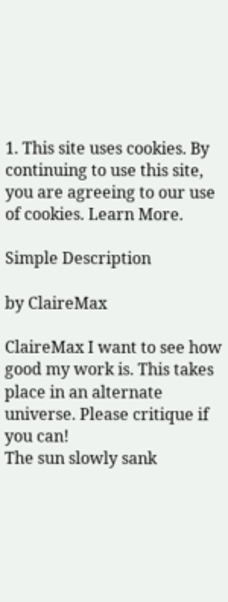1. This site uses cookies. By continuing to use this site, you are agreeing to our use of cookies. Learn More.

Simple Description

by ClaireMax

ClaireMax I want to see how good my work is. This takes place in an alternate universe. Please critique if you can!
The sun slowly sank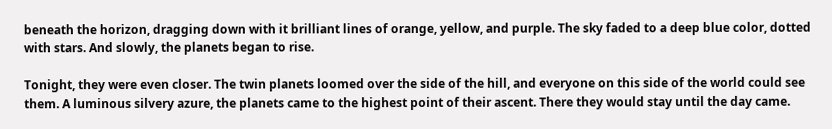beneath the horizon, dragging down with it brilliant lines of orange, yellow, and purple. The sky faded to a deep blue color, dotted with stars. And slowly, the planets began to rise.

Tonight, they were even closer. The twin planets loomed over the side of the hill, and everyone on this side of the world could see them. A luminous silvery azure, the planets came to the highest point of their ascent. There they would stay until the day came.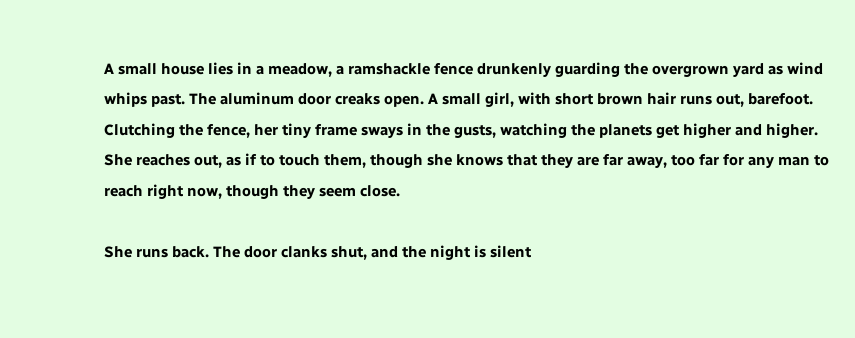A small house lies in a meadow, a ramshackle fence drunkenly guarding the overgrown yard as wind whips past. The aluminum door creaks open. A small girl, with short brown hair runs out, barefoot. Clutching the fence, her tiny frame sways in the gusts, watching the planets get higher and higher. She reaches out, as if to touch them, though she knows that they are far away, too far for any man to reach right now, though they seem close.

She runs back. The door clanks shut, and the night is silent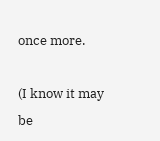once more.

(I know it may be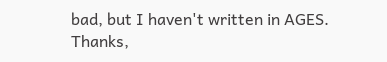bad, but I haven't written in AGES. Thanks,